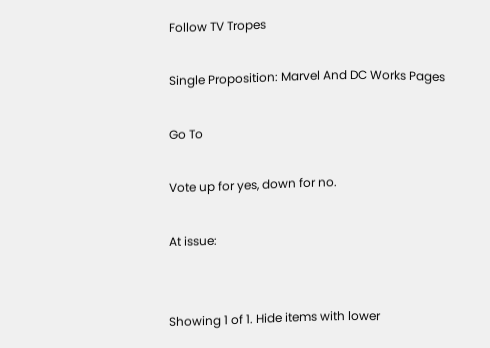Follow TV Tropes

Single Proposition: Marvel And DC Works Pages

Go To

Vote up for yes, down for no.

At issue:


Showing 1 of 1. Hide items with lower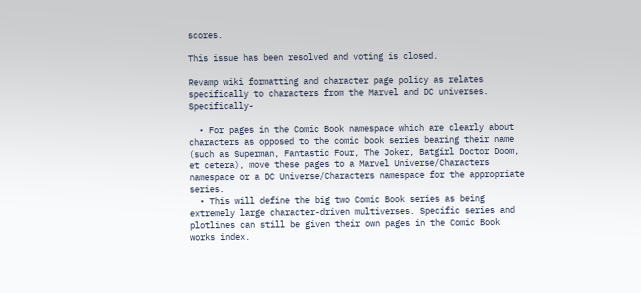scores.

This issue has been resolved and voting is closed.

Revamp wiki formatting and character page policy as relates specifically to characters from the Marvel and DC universes. Specifically-

  • For pages in the Comic Book namespace which are clearly about characters as opposed to the comic book series bearing their name (such as Superman, Fantastic Four, The Joker, Batgirl Doctor Doom, et cetera), move these pages to a Marvel Universe/Characters namespace or a DC Universe/Characters namespace for the appropriate series.
  • This will define the big two Comic Book series as being extremely large character-driven multiverses. Specific series and plotlines can still be given their own pages in the Comic Book works index.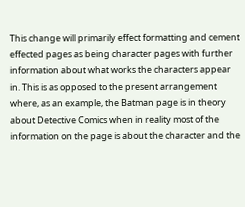This change will primarily effect formatting and cement effected pages as being character pages with further information about what works the characters appear in. This is as opposed to the present arrangement where, as an example, the Batman page is in theory about Detective Comics when in reality most of the information on the page is about the character and the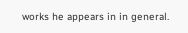works he appears in in general.